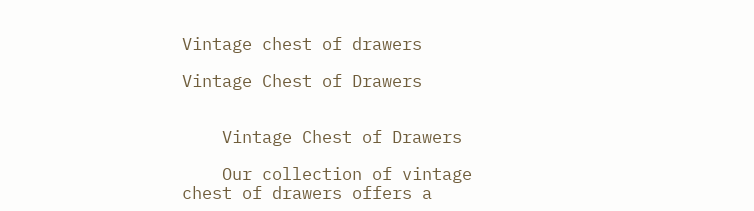Vintage chest of drawers

Vintage Chest of Drawers


    Vintage Chest of Drawers

    Our collection of vintage chest of drawers offers a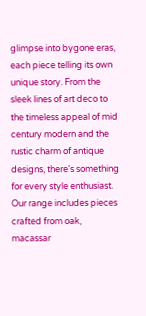glimpse into bygone eras, each piece telling its own unique story. From the sleek lines of art deco to the timeless appeal of mid century modern and the rustic charm of antique designs, there's something for every style enthusiast. Our range includes pieces crafted from oak, macassar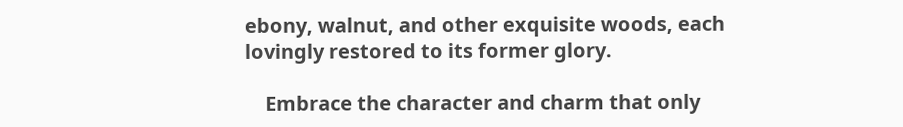ebony, walnut, and other exquisite woods, each lovingly restored to its former glory.

    Embrace the character and charm that only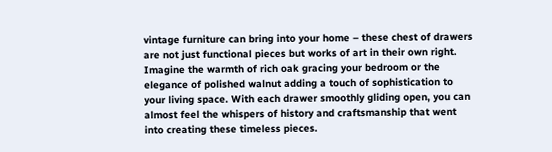vintage furniture can bring into your home – these chest of drawers are not just functional pieces but works of art in their own right. Imagine the warmth of rich oak gracing your bedroom or the elegance of polished walnut adding a touch of sophistication to your living space. With each drawer smoothly gliding open, you can almost feel the whispers of history and craftsmanship that went into creating these timeless pieces.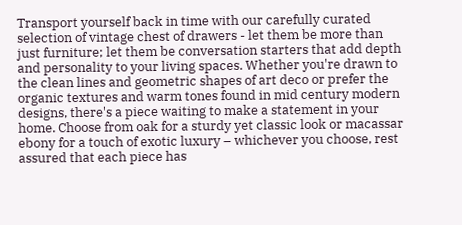Transport yourself back in time with our carefully curated selection of vintage chest of drawers - let them be more than just furniture; let them be conversation starters that add depth and personality to your living spaces. Whether you're drawn to the clean lines and geometric shapes of art deco or prefer the organic textures and warm tones found in mid century modern designs, there's a piece waiting to make a statement in your home. Choose from oak for a sturdy yet classic look or macassar ebony for a touch of exotic luxury – whichever you choose, rest assured that each piece has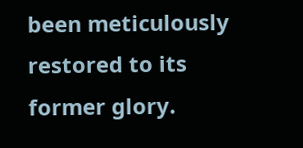been meticulously restored to its former glory.